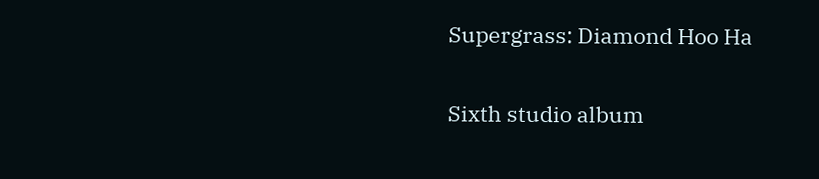Supergrass: Diamond Hoo Ha

Sixth studio album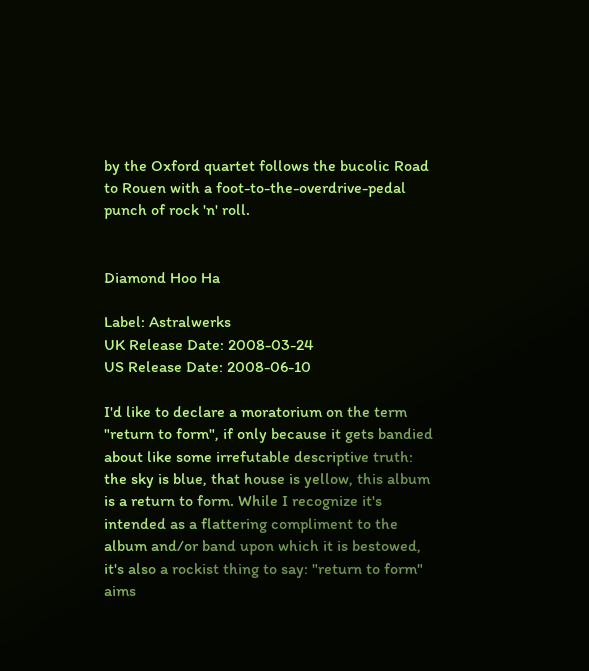by the Oxford quartet follows the bucolic Road to Rouen with a foot-to-the-overdrive-pedal punch of rock 'n' roll.


Diamond Hoo Ha

Label: Astralwerks
UK Release Date: 2008-03-24
US Release Date: 2008-06-10

I'd like to declare a moratorium on the term "return to form", if only because it gets bandied about like some irrefutable descriptive truth: the sky is blue, that house is yellow, this album is a return to form. While I recognize it's intended as a flattering compliment to the album and/or band upon which it is bestowed, it's also a rockist thing to say: "return to form" aims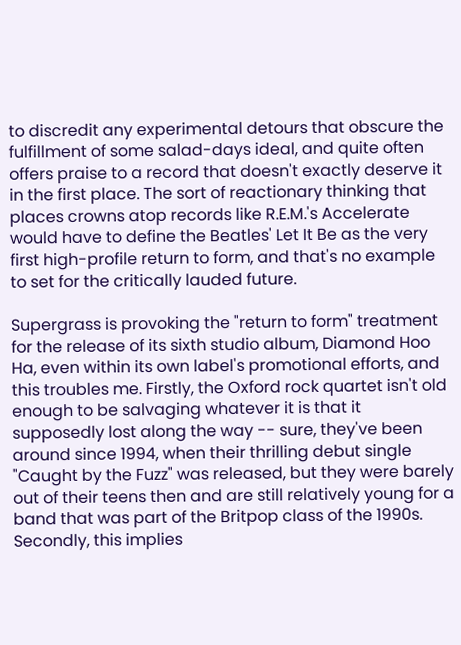to discredit any experimental detours that obscure the fulfillment of some salad-days ideal, and quite often offers praise to a record that doesn't exactly deserve it in the first place. The sort of reactionary thinking that places crowns atop records like R.E.M.'s Accelerate would have to define the Beatles' Let It Be as the very first high-profile return to form, and that's no example to set for the critically lauded future.

Supergrass is provoking the "return to form" treatment for the release of its sixth studio album, Diamond Hoo Ha, even within its own label's promotional efforts, and this troubles me. Firstly, the Oxford rock quartet isn't old enough to be salvaging whatever it is that it supposedly lost along the way -- sure, they've been around since 1994, when their thrilling debut single "Caught by the Fuzz" was released, but they were barely out of their teens then and are still relatively young for a band that was part of the Britpop class of the 1990s. Secondly, this implies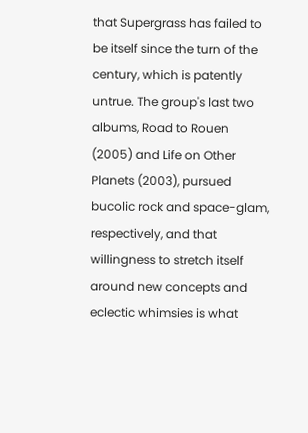that Supergrass has failed to be itself since the turn of the century, which is patently untrue. The group's last two albums, Road to Rouen (2005) and Life on Other Planets (2003), pursued bucolic rock and space-glam, respectively, and that willingness to stretch itself around new concepts and eclectic whimsies is what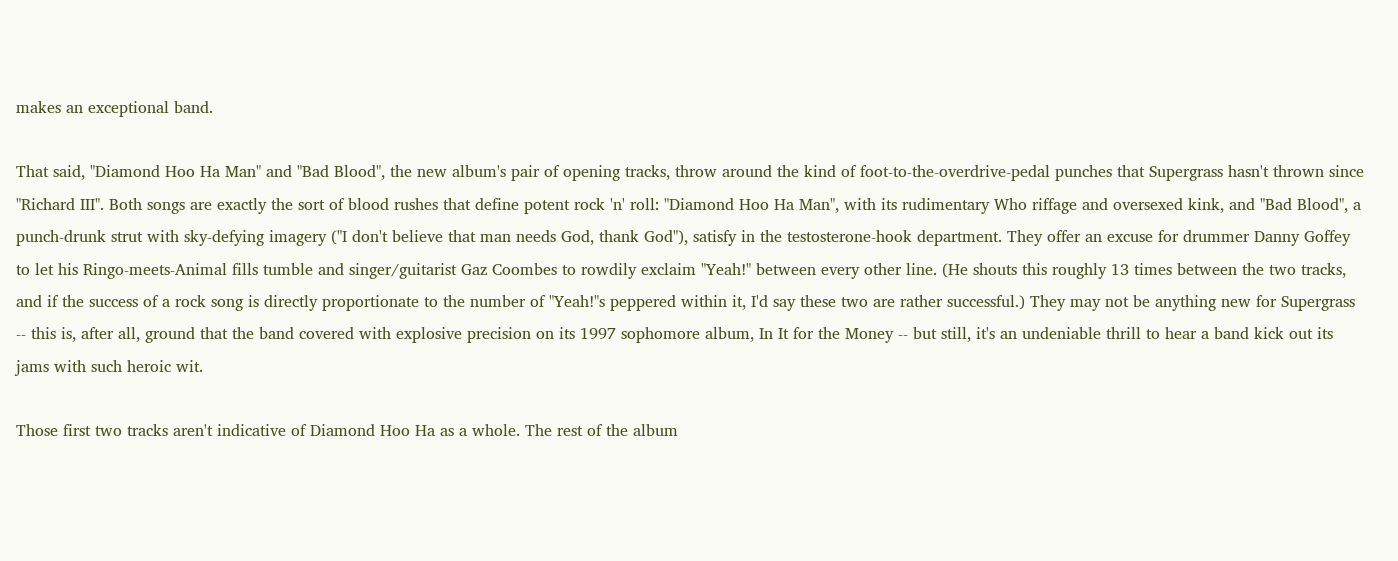makes an exceptional band.

That said, "Diamond Hoo Ha Man" and "Bad Blood", the new album's pair of opening tracks, throw around the kind of foot-to-the-overdrive-pedal punches that Supergrass hasn't thrown since "Richard III". Both songs are exactly the sort of blood rushes that define potent rock 'n' roll: "Diamond Hoo Ha Man", with its rudimentary Who riffage and oversexed kink, and "Bad Blood", a punch-drunk strut with sky-defying imagery ("I don't believe that man needs God, thank God"), satisfy in the testosterone-hook department. They offer an excuse for drummer Danny Goffey to let his Ringo-meets-Animal fills tumble and singer/guitarist Gaz Coombes to rowdily exclaim "Yeah!" between every other line. (He shouts this roughly 13 times between the two tracks, and if the success of a rock song is directly proportionate to the number of "Yeah!"s peppered within it, I'd say these two are rather successful.) They may not be anything new for Supergrass -- this is, after all, ground that the band covered with explosive precision on its 1997 sophomore album, In It for the Money -- but still, it's an undeniable thrill to hear a band kick out its jams with such heroic wit.

Those first two tracks aren't indicative of Diamond Hoo Ha as a whole. The rest of the album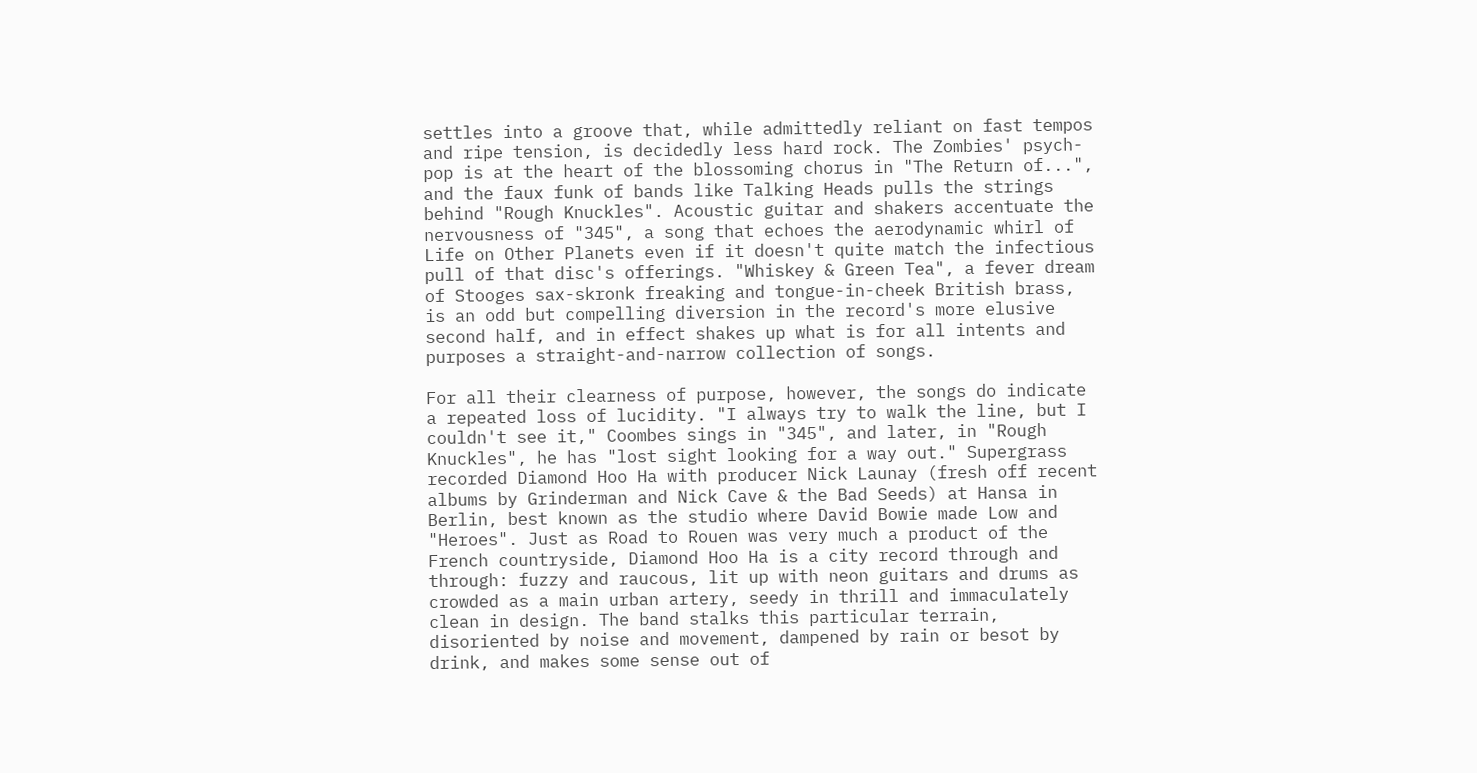settles into a groove that, while admittedly reliant on fast tempos and ripe tension, is decidedly less hard rock. The Zombies' psych-pop is at the heart of the blossoming chorus in "The Return of...", and the faux funk of bands like Talking Heads pulls the strings behind "Rough Knuckles". Acoustic guitar and shakers accentuate the nervousness of "345", a song that echoes the aerodynamic whirl of Life on Other Planets even if it doesn't quite match the infectious pull of that disc's offerings. "Whiskey & Green Tea", a fever dream of Stooges sax-skronk freaking and tongue-in-cheek British brass, is an odd but compelling diversion in the record's more elusive second half, and in effect shakes up what is for all intents and purposes a straight-and-narrow collection of songs.

For all their clearness of purpose, however, the songs do indicate a repeated loss of lucidity. "I always try to walk the line, but I couldn't see it," Coombes sings in "345", and later, in "Rough Knuckles", he has "lost sight looking for a way out." Supergrass recorded Diamond Hoo Ha with producer Nick Launay (fresh off recent albums by Grinderman and Nick Cave & the Bad Seeds) at Hansa in Berlin, best known as the studio where David Bowie made Low and "Heroes". Just as Road to Rouen was very much a product of the French countryside, Diamond Hoo Ha is a city record through and through: fuzzy and raucous, lit up with neon guitars and drums as crowded as a main urban artery, seedy in thrill and immaculately clean in design. The band stalks this particular terrain, disoriented by noise and movement, dampened by rain or besot by drink, and makes some sense out of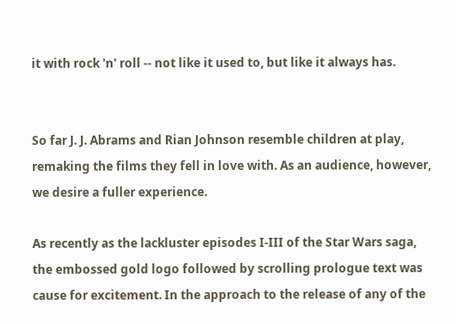it with rock 'n' roll -- not like it used to, but like it always has.


So far J. J. Abrams and Rian Johnson resemble children at play, remaking the films they fell in love with. As an audience, however, we desire a fuller experience.

As recently as the lackluster episodes I-III of the Star Wars saga, the embossed gold logo followed by scrolling prologue text was cause for excitement. In the approach to the release of any of the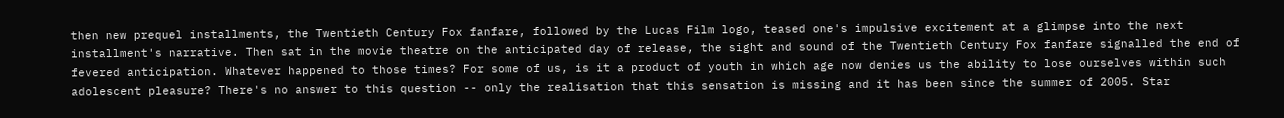then new prequel installments, the Twentieth Century Fox fanfare, followed by the Lucas Film logo, teased one's impulsive excitement at a glimpse into the next installment's narrative. Then sat in the movie theatre on the anticipated day of release, the sight and sound of the Twentieth Century Fox fanfare signalled the end of fevered anticipation. Whatever happened to those times? For some of us, is it a product of youth in which age now denies us the ability to lose ourselves within such adolescent pleasure? There's no answer to this question -- only the realisation that this sensation is missing and it has been since the summer of 2005. Star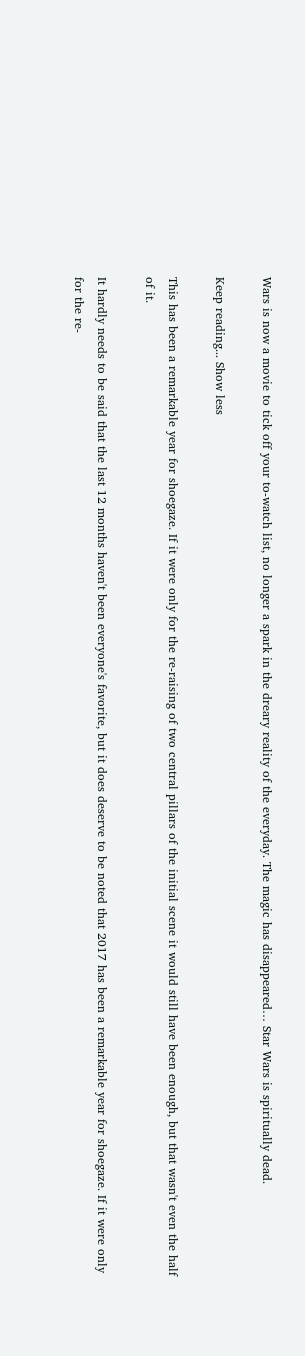Wars is now a movie to tick off your to-watch list, no longer a spark in the dreary reality of the everyday. The magic has disappeared… Star Wars is spiritually dead.

Keep reading... Show less

This has been a remarkable year for shoegaze. If it were only for the re-raising of two central pillars of the initial scene it would still have been enough, but that wasn't even the half of it.

It hardly needs to be said that the last 12 months haven't been everyone's favorite, but it does deserve to be noted that 2017 has been a remarkable year for shoegaze. If it were only for the re-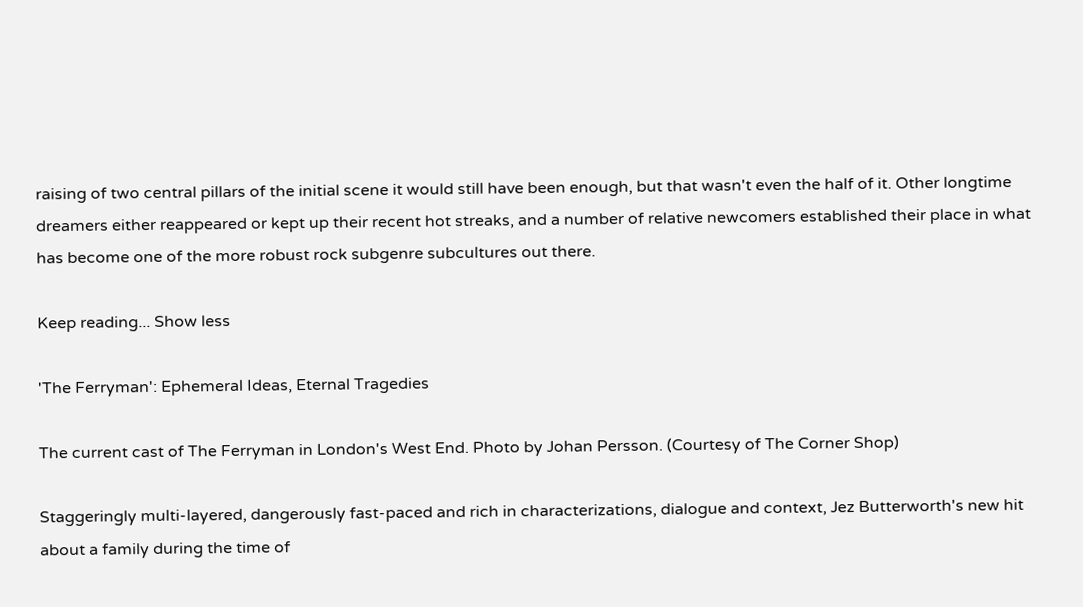raising of two central pillars of the initial scene it would still have been enough, but that wasn't even the half of it. Other longtime dreamers either reappeared or kept up their recent hot streaks, and a number of relative newcomers established their place in what has become one of the more robust rock subgenre subcultures out there.

Keep reading... Show less

'The Ferryman': Ephemeral Ideas, Eternal Tragedies

The current cast of The Ferryman in London's West End. Photo by Johan Persson. (Courtesy of The Corner Shop)

Staggeringly multi-layered, dangerously fast-paced and rich in characterizations, dialogue and context, Jez Butterworth's new hit about a family during the time of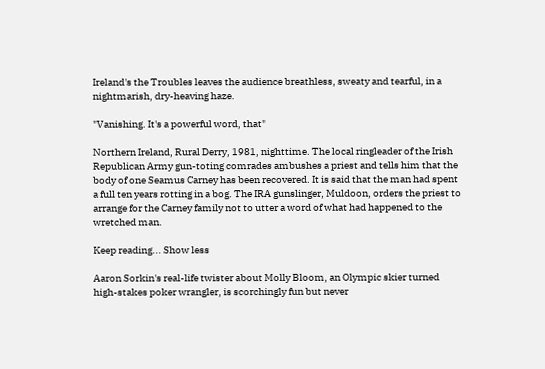Ireland's the Troubles leaves the audience breathless, sweaty and tearful, in a nightmarish, dry-heaving haze.

"Vanishing. It's a powerful word, that"

Northern Ireland, Rural Derry, 1981, nighttime. The local ringleader of the Irish Republican Army gun-toting comrades ambushes a priest and tells him that the body of one Seamus Carney has been recovered. It is said that the man had spent a full ten years rotting in a bog. The IRA gunslinger, Muldoon, orders the priest to arrange for the Carney family not to utter a word of what had happened to the wretched man.

Keep reading... Show less

Aaron Sorkin's real-life twister about Molly Bloom, an Olympic skier turned high-stakes poker wrangler, is scorchingly fun but never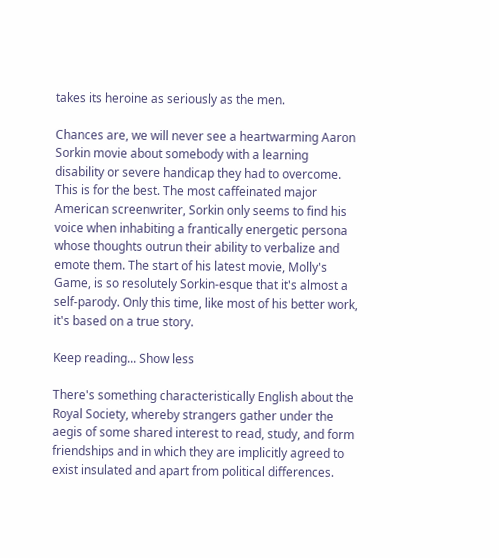takes its heroine as seriously as the men.

Chances are, we will never see a heartwarming Aaron Sorkin movie about somebody with a learning disability or severe handicap they had to overcome. This is for the best. The most caffeinated major American screenwriter, Sorkin only seems to find his voice when inhabiting a frantically energetic persona whose thoughts outrun their ability to verbalize and emote them. The start of his latest movie, Molly's Game, is so resolutely Sorkin-esque that it's almost a self-parody. Only this time, like most of his better work, it's based on a true story.

Keep reading... Show less

There's something characteristically English about the Royal Society, whereby strangers gather under the aegis of some shared interest to read, study, and form friendships and in which they are implicitly agreed to exist insulated and apart from political differences.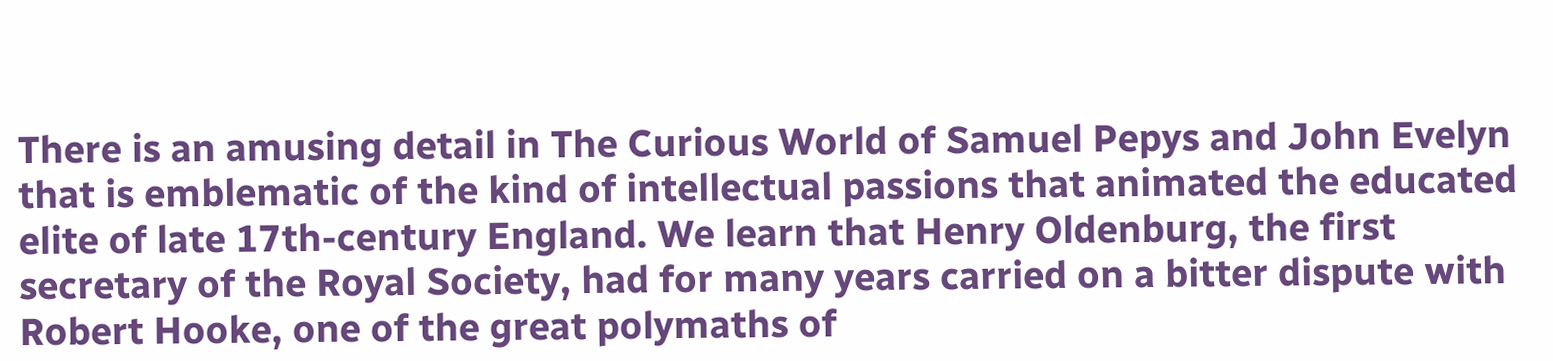There is an amusing detail in The Curious World of Samuel Pepys and John Evelyn that is emblematic of the kind of intellectual passions that animated the educated elite of late 17th-century England. We learn that Henry Oldenburg, the first secretary of the Royal Society, had for many years carried on a bitter dispute with Robert Hooke, one of the great polymaths of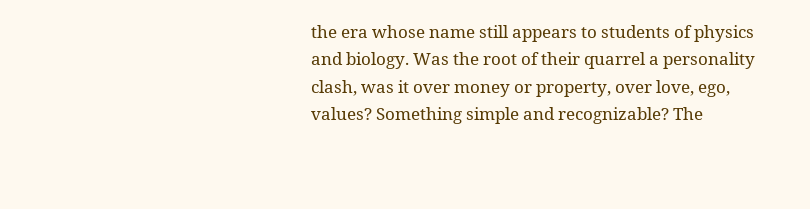the era whose name still appears to students of physics and biology. Was the root of their quarrel a personality clash, was it over money or property, over love, ego, values? Something simple and recognizable? The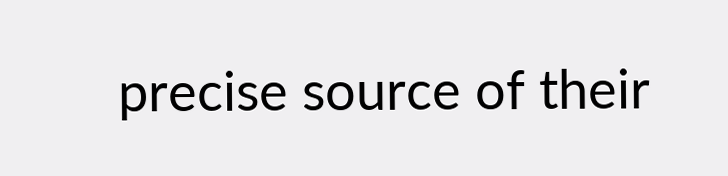precise source of their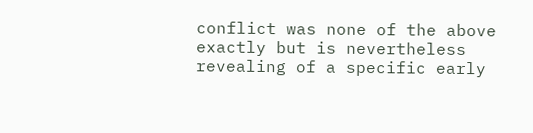conflict was none of the above exactly but is nevertheless revealing of a specific early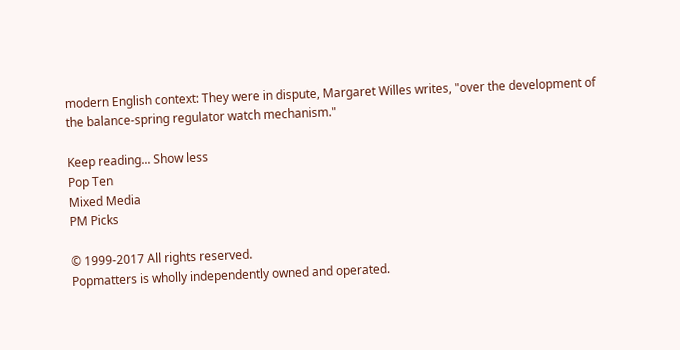modern English context: They were in dispute, Margaret Willes writes, "over the development of the balance-spring regulator watch mechanism."

Keep reading... Show less
Pop Ten
Mixed Media
PM Picks

© 1999-2017 All rights reserved.
Popmatters is wholly independently owned and operated.